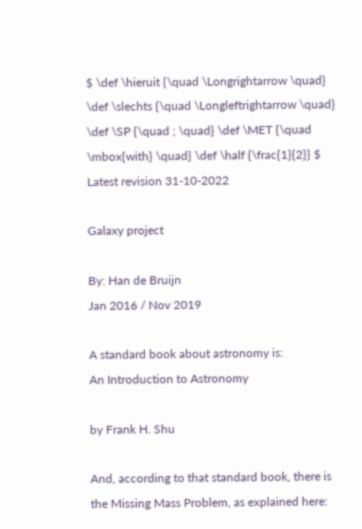$ \def \hieruit {\quad \Longrightarrow \quad} \def \slechts {\quad \Longleftrightarrow \quad} \def \SP {\quad ; \quad} \def \MET {\quad \mbox{with} \quad} \def \half {\frac{1}{2}} $ Latest revision 31-10-2022

Galaxy project

By: Han de Bruijn
Jan 2016 / Nov 2019

A standard book about astronomy is:
An Introduction to Astronomy

by Frank H. Shu

And, according to that standard book, there is the Missing Mass Problem, as explained here: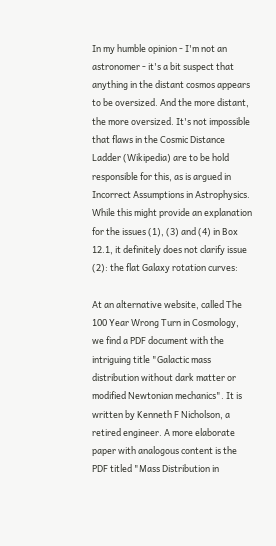In my humble opinion - I'm not an astronomer - it's a bit suspect that anything in the distant cosmos appears to be oversized. And the more distant, the more oversized. It's not impossible that flaws in the Cosmic Distance Ladder (Wikipedia) are to be hold responsible for this, as is argued in Incorrect Assumptions in Astrophysics. While this might provide an explanation for the issues (1), (3) and (4) in Box 12.1, it definitely does not clarify issue (2): the flat Galaxy rotation curves:

At an alternative website, called The 100 Year Wrong Turn in Cosmology, we find a PDF document with the intriguing title "Galactic mass distribution without dark matter or modified Newtonian mechanics". It is written by Kenneth F Nicholson, a retired engineer. A more elaborate paper with analogous content is the PDF titled "Mass Distribution in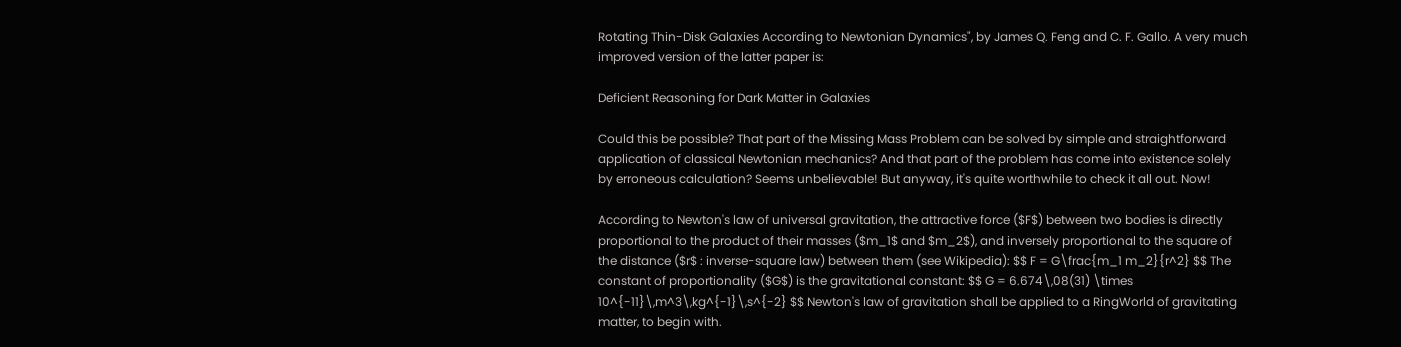Rotating Thin-Disk Galaxies According to Newtonian Dynamics", by James Q. Feng and C. F. Gallo. A very much improved version of the latter paper is:

Deficient Reasoning for Dark Matter in Galaxies

Could this be possible? That part of the Missing Mass Problem can be solved by simple and straightforward application of classical Newtonian mechanics? And that part of the problem has come into existence solely by erroneous calculation? Seems unbelievable! But anyway, it's quite worthwhile to check it all out. Now!

According to Newton's law of universal gravitation, the attractive force ($F$) between two bodies is directly proportional to the product of their masses ($m_1$ and $m_2$), and inversely proportional to the square of the distance ($r$ : inverse-square law) between them (see Wikipedia): $$ F = G\frac{m_1 m_2}{r^2} $$ The constant of proportionality ($G$) is the gravitational constant: $$ G = 6.674\,08(31) \times 10^{-11}\,m^3\,kg^{-1}\,s^{-2} $$ Newton's law of gravitation shall be applied to a RingWorld of gravitating matter, to begin with.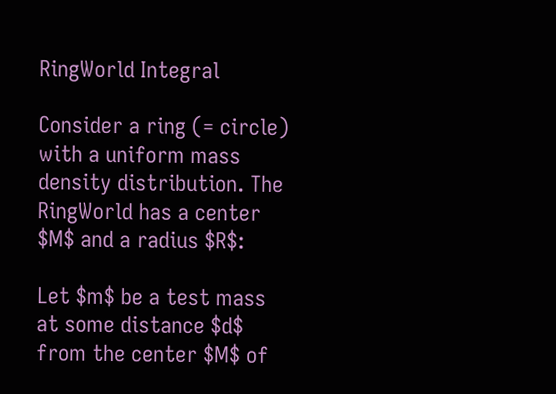RingWorld Integral

Consider a ring (= circle) with a uniform mass density distribution. The RingWorld has a center $M$ and a radius $R$:

Let $m$ be a test mass at some distance $d$ from the center $M$ of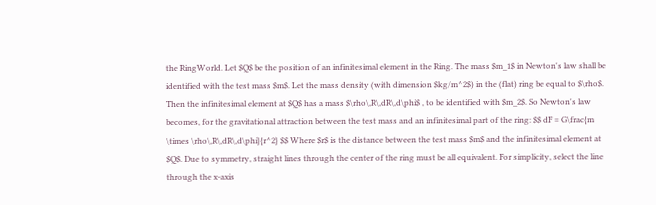the RingWorld. Let $Q$ be the position of an infinitesimal element in the Ring. The mass $m_1$ in Newton's law shall be identified with the test mass $m$. Let the mass density (with dimension $kg/m^2$) in the (flat) ring be equal to $\rho$. Then the infinitesimal element at $Q$ has a mass $\rho\,R\,dR\,d\phi$ , to be identified with $m_2$. So Newton's law becomes, for the gravitational attraction between the test mass and an infinitesimal part of the ring: $$ dF = G\frac{m \times \rho\,R\,dR\,d\phi}{r^2} $$ Where $r$ is the distance between the test mass $m$ and the infinitesimal element at $Q$. Due to symmetry, straight lines through the center of the ring must be all equivalent. For simplicity, select the line through the x-axis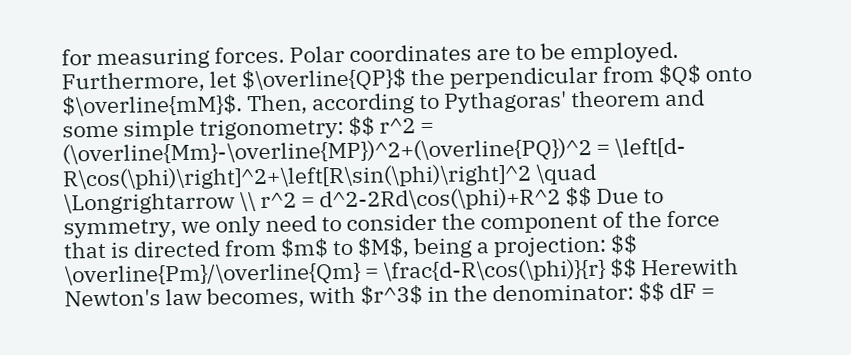for measuring forces. Polar coordinates are to be employed. Furthermore, let $\overline{QP}$ the perpendicular from $Q$ onto $\overline{mM}$. Then, according to Pythagoras' theorem and some simple trigonometry: $$ r^2 = (\overline{Mm}-\overline{MP})^2+(\overline{PQ})^2 = \left[d-R\cos(\phi)\right]^2+\left[R\sin(\phi)\right]^2 \quad \Longrightarrow \\ r^2 = d^2-2Rd\cos(\phi)+R^2 $$ Due to symmetry, we only need to consider the component of the force that is directed from $m$ to $M$, being a projection: $$ \overline{Pm}/\overline{Qm} = \frac{d-R\cos(\phi)}{r} $$ Herewith Newton's law becomes, with $r^3$ in the denominator: $$ dF =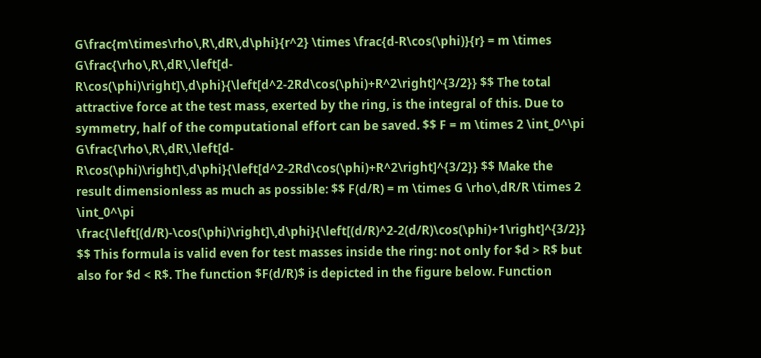G\frac{m\times\rho\,R\,dR\,d\phi}{r^2} \times \frac{d-R\cos(\phi)}{r} = m \times G\frac{\rho\,R\,dR\,\left[d-R\cos(\phi)\right]\,d\phi}{\left[d^2-2Rd\cos(\phi)+R^2\right]^{3/2}} $$ The total attractive force at the test mass, exerted by the ring, is the integral of this. Due to symmetry, half of the computational effort can be saved. $$ F = m \times 2 \int_0^\pi G\frac{\rho\,R\,dR\,\left[d-R\cos(\phi)\right]\,d\phi}{\left[d^2-2Rd\cos(\phi)+R^2\right]^{3/2}} $$ Make the result dimensionless as much as possible: $$ F(d/R) = m \times G \rho\,dR/R \times 2 \int_0^\pi \frac{\left[(d/R)-\cos(\phi)\right]\,d\phi}{\left[(d/R)^2-2(d/R)\cos(\phi)+1\right]^{3/2}} $$ This formula is valid even for test masses inside the ring: not only for $d > R$ but also for $d < R$. The function $F(d/R)$ is depicted in the figure below. Function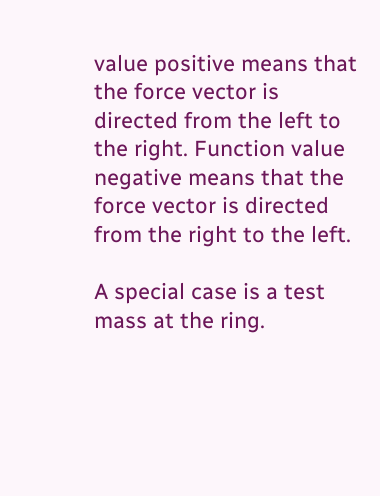value positive means that the force vector is directed from the left to the right. Function value negative means that the force vector is directed from the right to the left.

A special case is a test mass at the ring.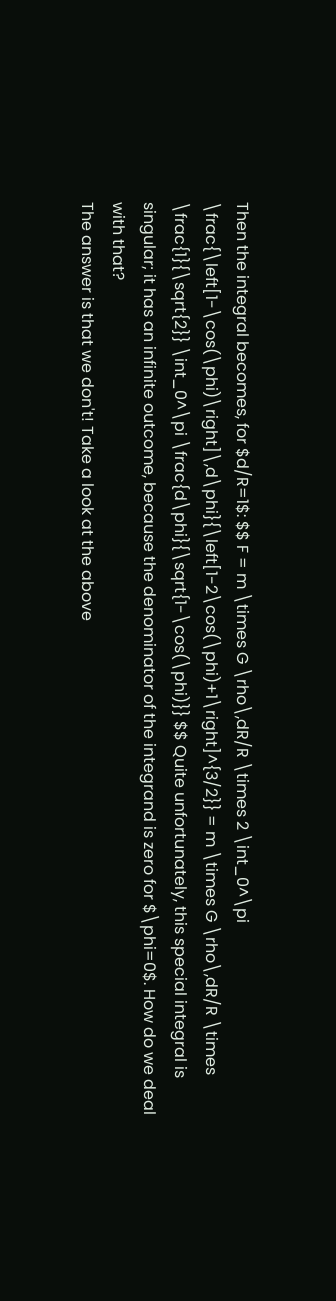Then the integral becomes, for $d/R=1$: $$ F = m \times G \rho\,dR/R \times 2 \int_0^\pi \frac{\left[1-\cos(\phi)\right]\,d\phi}{\left[1-2\cos(\phi)+1\right]^{3/2}} = m \times G \rho\,dR/R \times \frac{1}{\sqrt{2}} \int_0^\pi \frac{d\phi}{\sqrt{1-\cos(\phi)}} $$ Quite unfortunately, this special integral is singular; it has an infinite outcome, because the denominator of the integrand is zero for $\phi=0$. How do we deal with that?
The answer is that we don't! Take a look at the above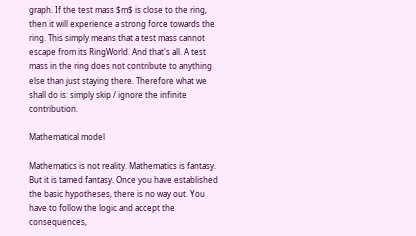graph. If the test mass $m$ is close to the ring, then it will experience a strong force towards the ring. This simply means that a test mass cannot escape from its RingWorld. And that's all. A test mass in the ring does not contribute to anything else than just staying there. Therefore what we shall do is: simply skip / ignore the infinite contribution.

Mathematical model

Mathematics is not reality. Mathematics is fantasy. But it is tamed fantasy. Once you have established the basic hypotheses, there is no way out. You have to follow the logic and accept the consequences,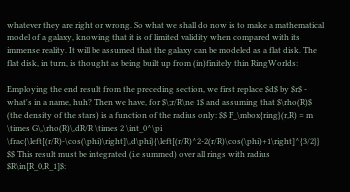whatever they are right or wrong. So what we shall do now is to make a mathematical model of a galaxy, knowing that it is of limited validity when compared with its immense reality. It will be assumed that the galaxy can be modeled as a flat disk. The flat disk, in turn, is thought as being built up from (in)finitely thin RingWorlds:

Employing the end result from the preceding section, we first replace $d$ by $r$ - what's in a name, huh? Then we have, for $\;r/R\ne 1$ and assuming that $\rho(R)$ (the density of the stars) is a function of the radius only: $$ F_\mbox{ring}(r,R) = m \times G\,\rho(R)\,dR/R \times 2 \int_0^\pi \frac{\left[(r/R)-\cos(\phi)\right]\,d\phi}{\left[(r/R)^2-2(r/R)\cos(\phi)+1\right]^{3/2}} $$ This result must be integrated (i.e summed) over all rings with radius $R\in[R_0,R_1]$: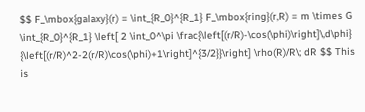$$ F_\mbox{galaxy}(r) = \int_{R_0}^{R_1} F_\mbox{ring}(r,R) = m \times G \int_{R_0}^{R_1} \left[ 2 \int_0^\pi \frac{\left[(r/R)-\cos(\phi)\right]\,d\phi} {\left[(r/R)^2-2(r/R)\cos(\phi)+1\right]^{3/2}}\right] \rho(R)/R\; dR $$ This is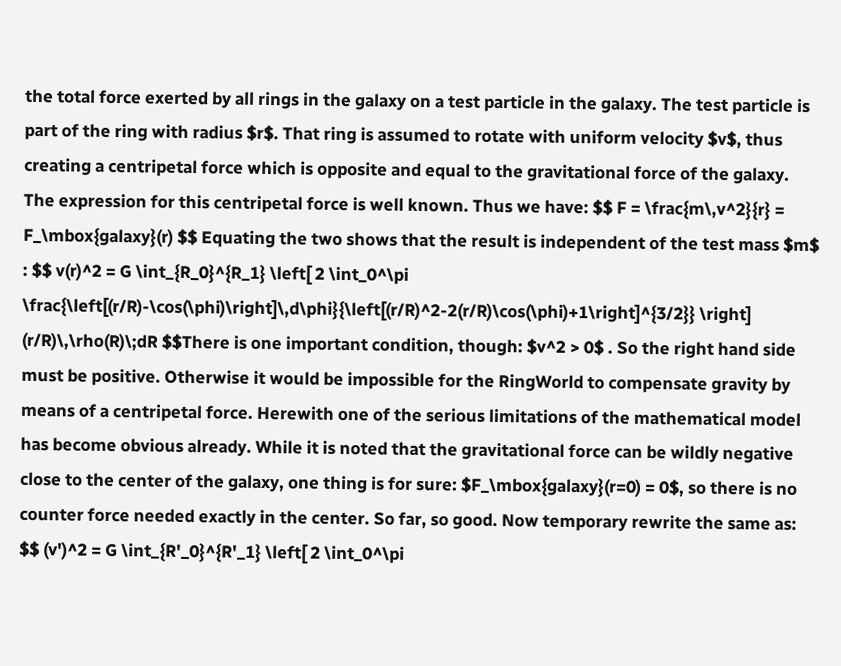the total force exerted by all rings in the galaxy on a test particle in the galaxy. The test particle is part of the ring with radius $r$. That ring is assumed to rotate with uniform velocity $v$, thus creating a centripetal force which is opposite and equal to the gravitational force of the galaxy. The expression for this centripetal force is well known. Thus we have: $$ F = \frac{m\,v^2}{r} = F_\mbox{galaxy}(r) $$ Equating the two shows that the result is independent of the test mass $m$ : $$ v(r)^2 = G \int_{R_0}^{R_1} \left[ 2 \int_0^\pi \frac{\left[(r/R)-\cos(\phi)\right]\,d\phi}{\left[(r/R)^2-2(r/R)\cos(\phi)+1\right]^{3/2}} \right] (r/R)\,\rho(R)\;dR $$There is one important condition, though: $v^2 > 0$ . So the right hand side must be positive. Otherwise it would be impossible for the RingWorld to compensate gravity by means of a centripetal force. Herewith one of the serious limitations of the mathematical model has become obvious already. While it is noted that the gravitational force can be wildly negative close to the center of the galaxy, one thing is for sure: $F_\mbox{galaxy}(r=0) = 0$, so there is no counter force needed exactly in the center. So far, so good. Now temporary rewrite the same as: $$ (v')^2 = G \int_{R'_0}^{R'_1} \left[ 2 \int_0^\pi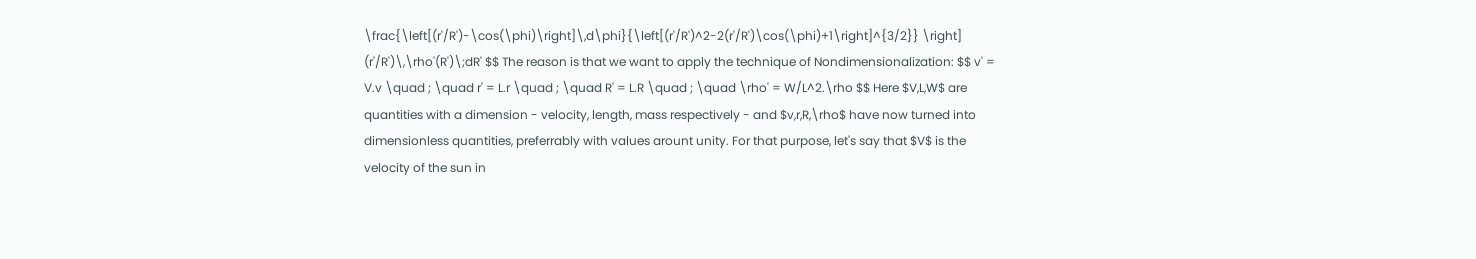\frac{\left[(r'/R')-\cos(\phi)\right]\,d\phi}{\left[(r'/R')^2-2(r'/R')\cos(\phi)+1\right]^{3/2}} \right] (r'/R')\,\rho'(R')\;dR' $$ The reason is that we want to apply the technique of Nondimensionalization: $$ v' = V.v \quad ; \quad r' = L.r \quad ; \quad R' = L.R \quad ; \quad \rho' = W/L^2.\rho $$ Here $V,L,W$ are quantities with a dimension - velocity, length, mass respectively - and $v,r,R,\rho$ have now turned into dimensionless quantities, preferrably with values arount unity. For that purpose, let's say that $V$ is the velocity of the sun in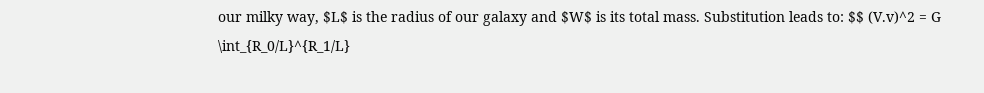our milky way, $L$ is the radius of our galaxy and $W$ is its total mass. Substitution leads to: $$ (V.v)^2 = G \int_{R_0/L}^{R_1/L}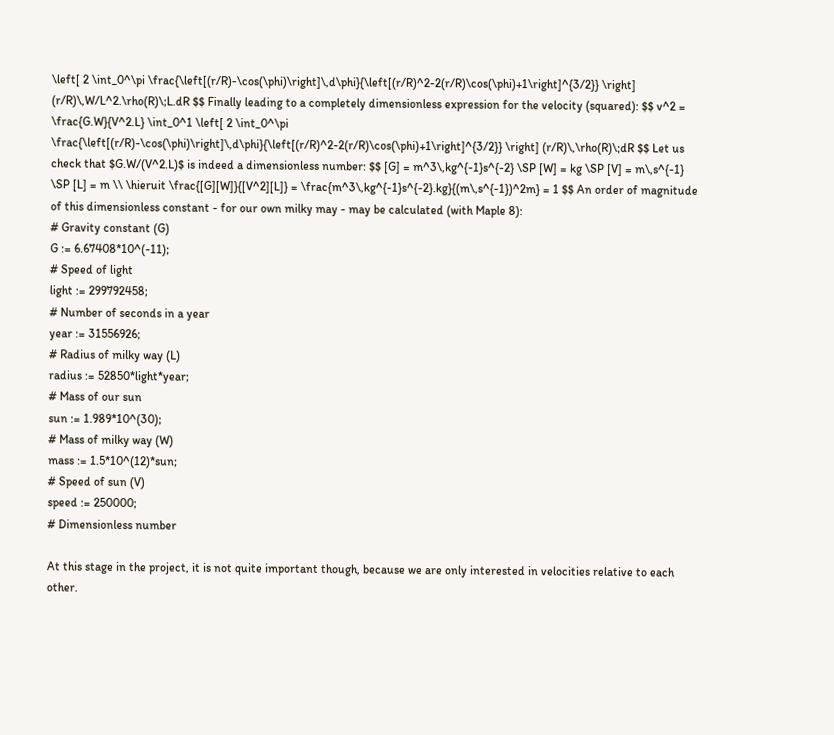\left[ 2 \int_0^\pi \frac{\left[(r/R)-\cos(\phi)\right]\,d\phi}{\left[(r/R)^2-2(r/R)\cos(\phi)+1\right]^{3/2}} \right] (r/R)\,W/L^2.\rho(R)\;L.dR $$ Finally leading to a completely dimensionless expression for the velocity (squared): $$ v^2 = \frac{G.W}{V^2.L} \int_0^1 \left[ 2 \int_0^\pi \frac{\left[(r/R)-\cos(\phi)\right]\,d\phi}{\left[(r/R)^2-2(r/R)\cos(\phi)+1\right]^{3/2}} \right] (r/R)\,\rho(R)\;dR $$ Let us check that $G.W/(V^2.L)$ is indeed a dimensionless number: $$ [G] = m^3\,kg^{-1}s^{-2} \SP [W] = kg \SP [V] = m\,s^{-1} \SP [L] = m \\ \hieruit \frac{[G][W]}{[V^2][L]} = \frac{m^3\,kg^{-1}s^{-2}.kg}{(m\,s^{-1})^2m} = 1 $$ An order of magnitude of this dimensionless constant - for our own milky may - may be calculated (with Maple 8):
# Gravity constant (G)
G := 6.67408*10^(-11);
# Speed of light
light := 299792458;
# Number of seconds in a year
year := 31556926;
# Radius of milky way (L)
radius := 52850*light*year;
# Mass of our sun
sun := 1.989*10^(30);
# Mass of milky way (W)
mass := 1.5*10^(12)*sun;
# Speed of sun (V)
speed := 250000;
# Dimensionless number

At this stage in the project, it is not quite important though, because we are only interested in velocities relative to each other.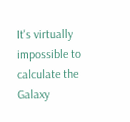It's virtually impossible to calculate the Galaxy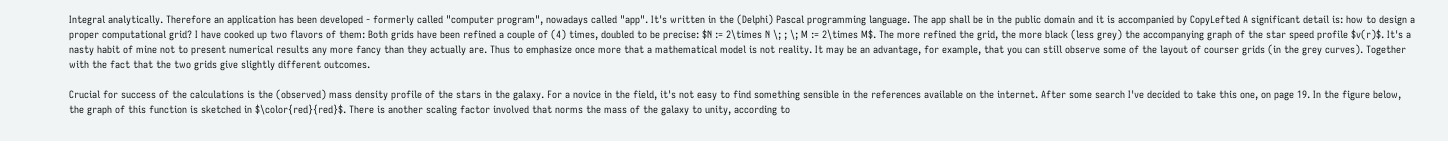Integral analytically. Therefore an application has been developed - formerly called "computer program", nowadays called "app". It's written in the (Delphi) Pascal programming language. The app shall be in the public domain and it is accompanied by CopyLefted A significant detail is: how to design a proper computational grid? I have cooked up two flavors of them: Both grids have been refined a couple of (4) times, doubled to be precise: $N := 2\times N \; ; \; M := 2\times M$. The more refined the grid, the more black (less grey) the accompanying graph of the star speed profile $v(r)$. It's a nasty habit of mine not to present numerical results any more fancy than they actually are. Thus to emphasize once more that a mathematical model is not reality. It may be an advantage, for example, that you can still observe some of the layout of courser grids (in the grey curves). Together with the fact that the two grids give slightly different outcomes.

Crucial for success of the calculations is the (observed) mass density profile of the stars in the galaxy. For a novice in the field, it's not easy to find something sensible in the references available on the internet. After some search I've decided to take this one, on page 19. In the figure below, the graph of this function is sketched in $\color{red}{red}$. There is another scaling factor involved that norms the mass of the galaxy to unity, according to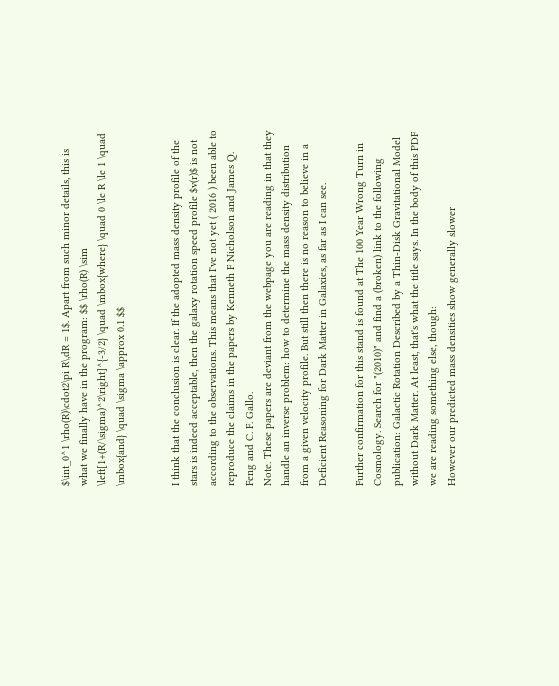$\int_0^1 \rho(R)\cdot2\pi R\,dR = 1$. Apart from such minor details, this is what we finally have in the program: $$ \rho(R) \sim \left[1+(R/\sigma)^2\right]^{-3/2} \quad \mbox{where} \quad 0 \le R \le 1 \quad \mbox{and} \quad \sigma \approx 0.1 $$


I think that the conclusion is clear. If the adopted mass density profile of the stars is indeed acceptable, then the galaxy rotation speed profile $v(r)$ is not according to the observations. This means that I've not yet ( 2016 ) been able to reproduce the claims in the papers by Kenneth F Nicholson and James Q. Feng and C. F. Gallo.
Note. These papers are deviant from the webpage you are reading in that they handle an inverse problem: how to determine the mass density distribution from a given velocity profile. But still then there is no reason to believe in a Deficient Reasoning for Dark Matter in Galaxies, as far as I can see.

Further confirmation for this stand is found at The 100 Year Wrong Turn in Cosmology. Search for "(2010)" and find a (broken) link to the following publication: Galactic Rotation Described by a Thin-Disk Gravitational Model without Dark Matter. At least, that's what the title says. In the body of this PDF we are reading something else, though:
However our predicted mass densities show generally slower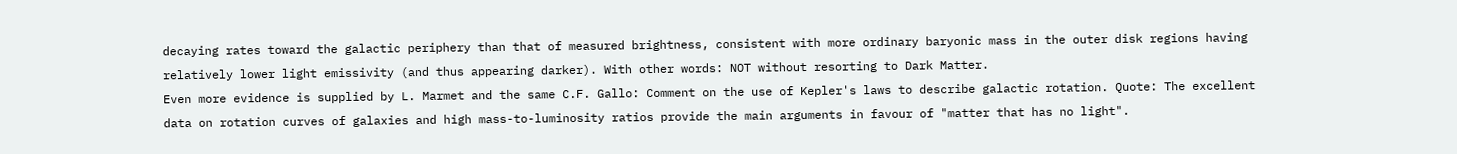decaying rates toward the galactic periphery than that of measured brightness, consistent with more ordinary baryonic mass in the outer disk regions having relatively lower light emissivity (and thus appearing darker). With other words: NOT without resorting to Dark Matter.
Even more evidence is supplied by L. Marmet and the same C.F. Gallo: Comment on the use of Kepler's laws to describe galactic rotation. Quote: The excellent data on rotation curves of galaxies and high mass-to-luminosity ratios provide the main arguments in favour of "matter that has no light".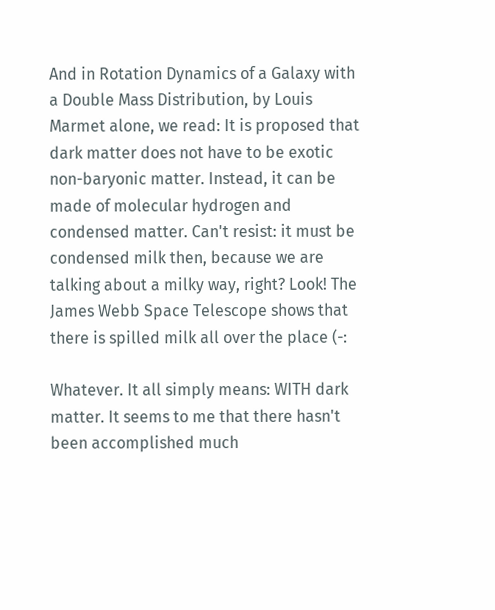And in Rotation Dynamics of a Galaxy with a Double Mass Distribution, by Louis Marmet alone, we read: It is proposed that dark matter does not have to be exotic non-baryonic matter. Instead, it can be made of molecular hydrogen and condensed matter. Can't resist: it must be condensed milk then, because we are talking about a milky way, right? Look! The James Webb Space Telescope shows that there is spilled milk all over the place (-:

Whatever. It all simply means: WITH dark matter. It seems to me that there hasn't been accomplished much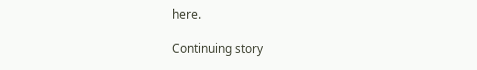here.

Continuing story